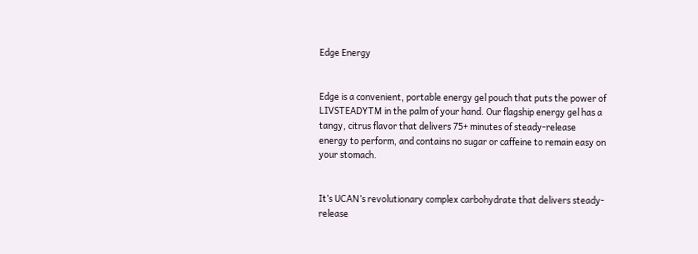Edge Energy


Edge is a convenient, portable energy gel pouch that puts the power of LIVSTEADYTM in the palm of your hand. Our flagship energy gel has a tangy, citrus flavor that delivers 75+ minutes of steady-release energy to perform, and contains no sugar or caffeine to remain easy on your stomach.


It’s UCAN’s revolutionary complex carbohydrate that delivers steady-release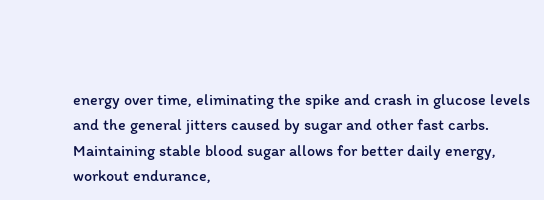energy over time, eliminating the spike and crash in glucose levels and the general jitters caused by sugar and other fast carbs. Maintaining stable blood sugar allows for better daily energy, workout endurance,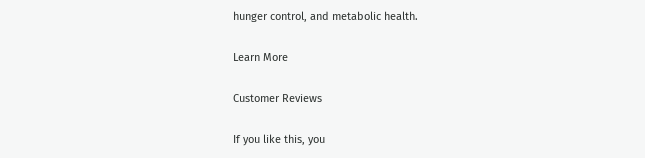hunger control, and metabolic health.

Learn More

Customer Reviews

If you like this, you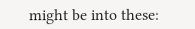might be into these: